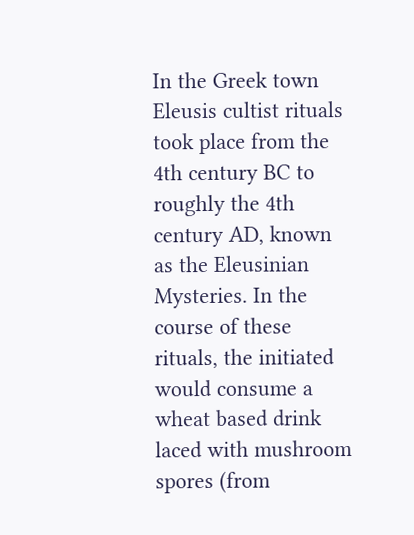In the Greek town Eleusis cultist rituals took place from the 4th century BC to roughly the 4th century AD, known as the Eleusinian Mysteries. In the course of these rituals, the initiated would consume a wheat based drink laced with mushroom spores (from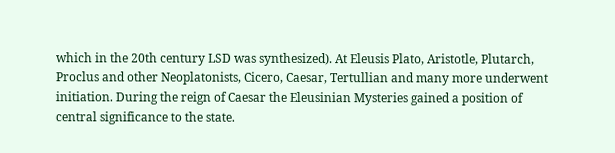which in the 20th century LSD was synthesized). At Eleusis Plato, Aristotle, Plutarch, Proclus and other Neoplatonists, Cicero, Caesar, Tertullian and many more underwent initiation. During the reign of Caesar the Eleusinian Mysteries gained a position of central significance to the state.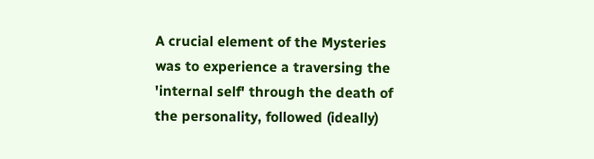A crucial element of the Mysteries was to experience a traversing the 'internal self' through the death of the personality, followed (ideally)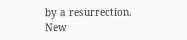by a resurrection.
New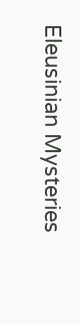Eleusinian Mysteries